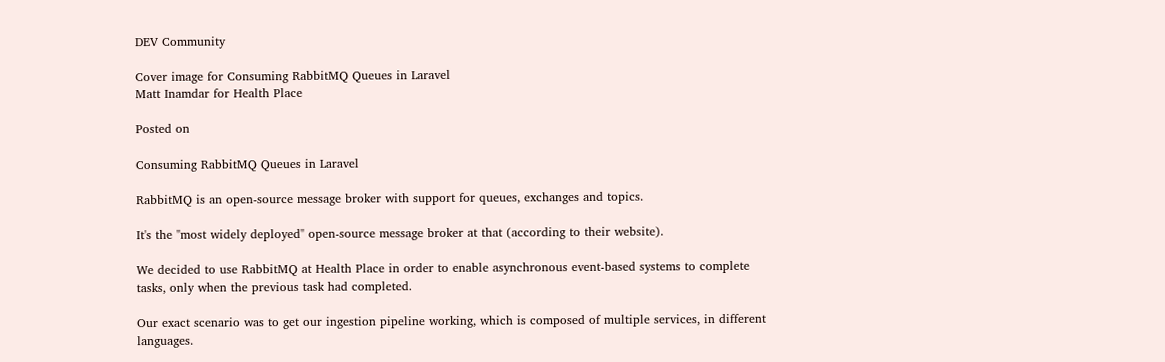DEV Community

Cover image for Consuming RabbitMQ Queues in Laravel
Matt Inamdar for Health Place

Posted on

Consuming RabbitMQ Queues in Laravel

RabbitMQ is an open-source message broker with support for queues, exchanges and topics.

It's the "most widely deployed" open-source message broker at that (according to their website).

We decided to use RabbitMQ at Health Place in order to enable asynchronous event-based systems to complete tasks, only when the previous task had completed.

Our exact scenario was to get our ingestion pipeline working, which is composed of multiple services, in different languages.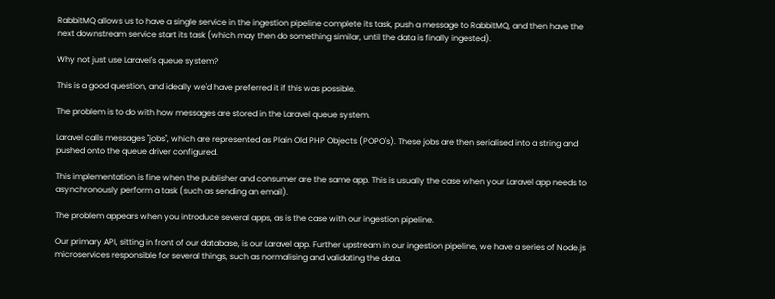RabbitMQ allows us to have a single service in the ingestion pipeline complete its task, push a message to RabbitMQ, and then have the next downstream service start its task (which may then do something similar, until the data is finally ingested).

Why not just use Laravel's queue system?

This is a good question, and ideally we'd have preferred it if this was possible.

The problem is to do with how messages are stored in the Laravel queue system.

Laravel calls messages "jobs", which are represented as Plain Old PHP Objects (POPO's). These jobs are then serialised into a string and pushed onto the queue driver configured.

This implementation is fine when the publisher and consumer are the same app. This is usually the case when your Laravel app needs to asynchronously perform a task (such as sending an email).

The problem appears when you introduce several apps, as is the case with our ingestion pipeline.

Our primary API, sitting in front of our database, is our Laravel app. Further upstream in our ingestion pipeline, we have a series of Node.js microservices responsible for several things, such as normalising and validating the data.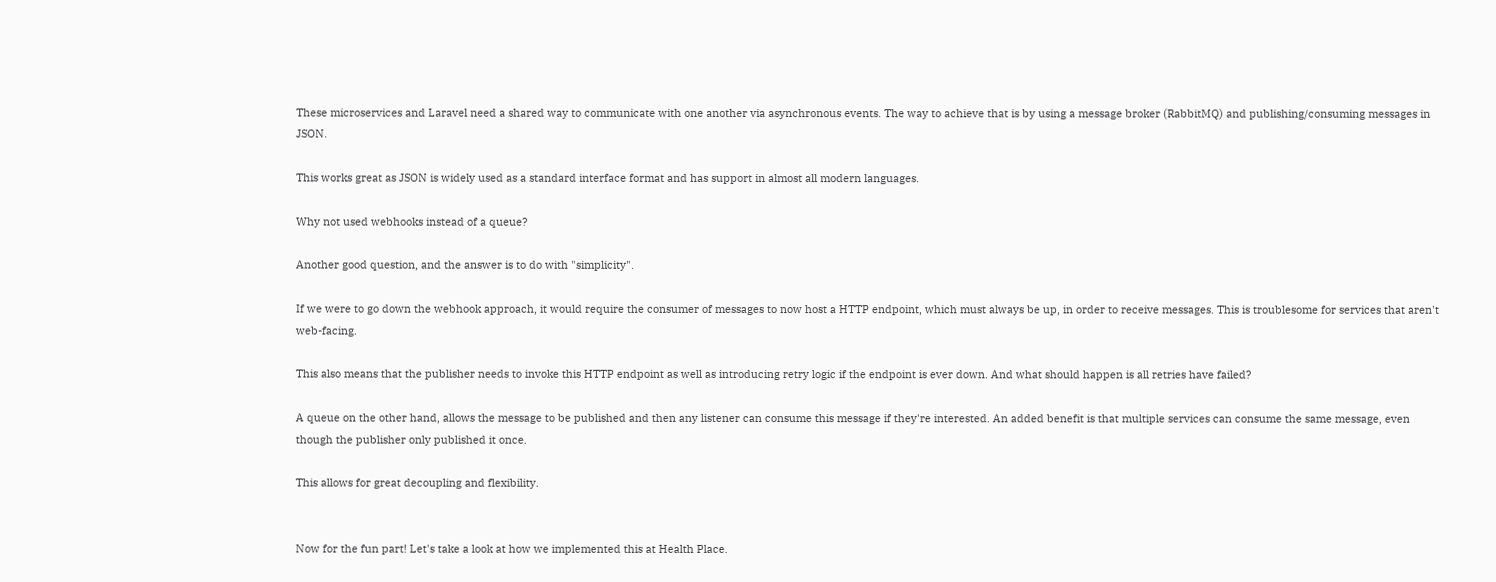These microservices and Laravel need a shared way to communicate with one another via asynchronous events. The way to achieve that is by using a message broker (RabbitMQ) and publishing/consuming messages in JSON.

This works great as JSON is widely used as a standard interface format and has support in almost all modern languages.

Why not used webhooks instead of a queue?

Another good question, and the answer is to do with "simplicity".

If we were to go down the webhook approach, it would require the consumer of messages to now host a HTTP endpoint, which must always be up, in order to receive messages. This is troublesome for services that aren't web-facing.

This also means that the publisher needs to invoke this HTTP endpoint as well as introducing retry logic if the endpoint is ever down. And what should happen is all retries have failed?

A queue on the other hand, allows the message to be published and then any listener can consume this message if they're interested. An added benefit is that multiple services can consume the same message, even though the publisher only published it once.

This allows for great decoupling and flexibility.


Now for the fun part! Let's take a look at how we implemented this at Health Place.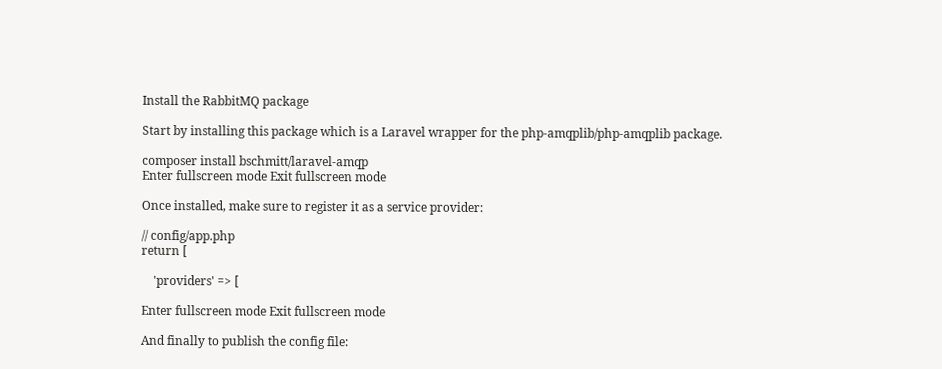Install the RabbitMQ package

Start by installing this package which is a Laravel wrapper for the php-amqplib/php-amqplib package.

composer install bschmitt/laravel-amqp
Enter fullscreen mode Exit fullscreen mode

Once installed, make sure to register it as a service provider:

// config/app.php
return [

    'providers' => [

Enter fullscreen mode Exit fullscreen mode

And finally to publish the config file: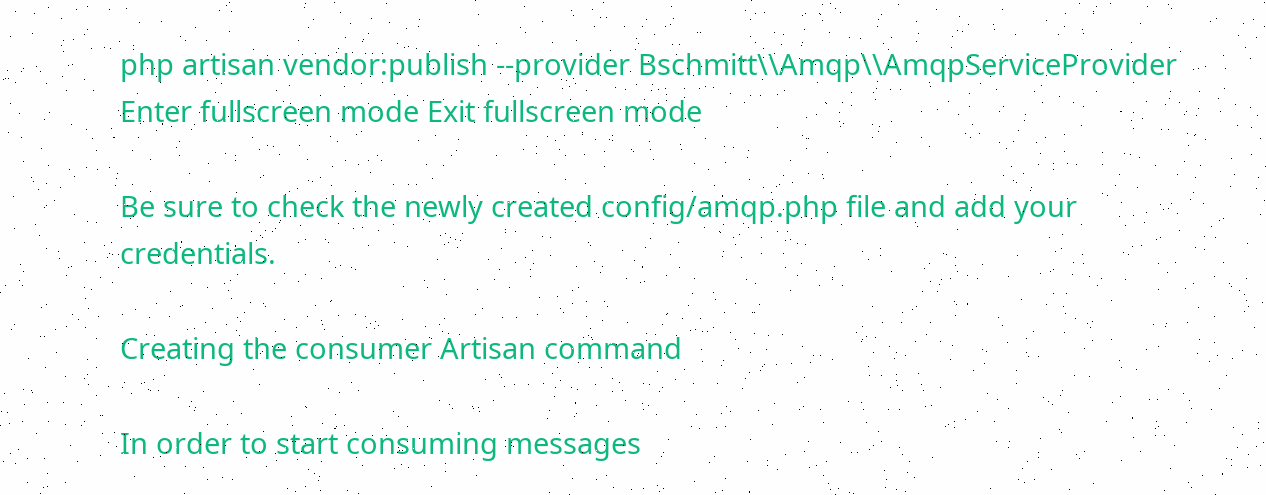php artisan vendor:publish --provider Bschmitt\\Amqp\\AmqpServiceProvider
Enter fullscreen mode Exit fullscreen mode

Be sure to check the newly created config/amqp.php file and add your credentials.

Creating the consumer Artisan command

In order to start consuming messages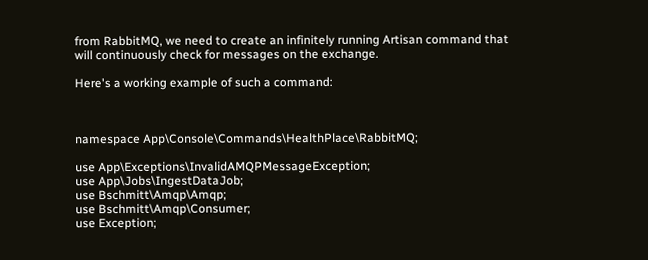from RabbitMQ, we need to create an infinitely running Artisan command that will continuously check for messages on the exchange.

Here's a working example of such a command:



namespace App\Console\Commands\HealthPlace\RabbitMQ;

use App\Exceptions\InvalidAMQPMessageException;
use App\Jobs\IngestDataJob;
use Bschmitt\Amqp\Amqp;
use Bschmitt\Amqp\Consumer;
use Exception;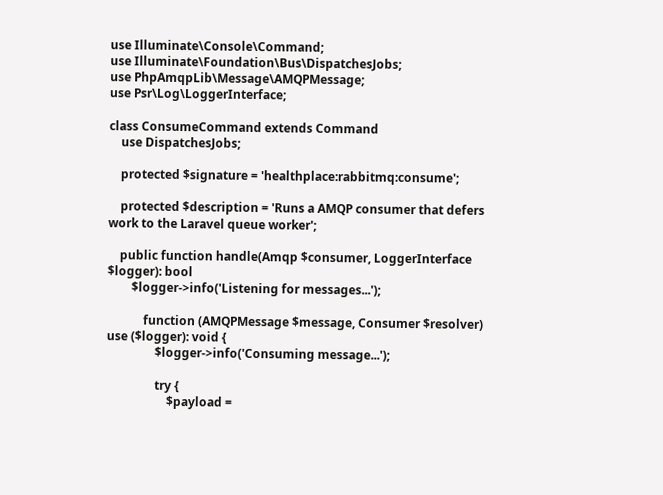use Illuminate\Console\Command;
use Illuminate\Foundation\Bus\DispatchesJobs;
use PhpAmqpLib\Message\AMQPMessage;
use Psr\Log\LoggerInterface;

class ConsumeCommand extends Command
    use DispatchesJobs;

    protected $signature = 'healthplace:rabbitmq:consume';

    protected $description = 'Runs a AMQP consumer that defers work to the Laravel queue worker';

    public function handle(Amqp $consumer, LoggerInterface $logger): bool
        $logger->info('Listening for messages...');

            function (AMQPMessage $message, Consumer $resolver) use ($logger): void {
                $logger->info('Consuming message...');

                try {
                    $payload =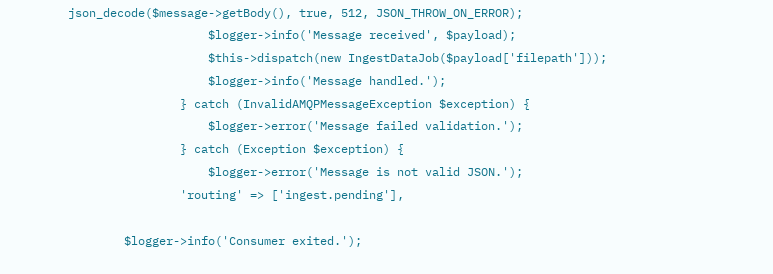json_decode($message->getBody(), true, 512, JSON_THROW_ON_ERROR);
                    $logger->info('Message received', $payload);
                    $this->dispatch(new IngestDataJob($payload['filepath']));
                    $logger->info('Message handled.');
                } catch (InvalidAMQPMessageException $exception) {
                    $logger->error('Message failed validation.');
                } catch (Exception $exception) {
                    $logger->error('Message is not valid JSON.');
                'routing' => ['ingest.pending'],

        $logger->info('Consumer exited.');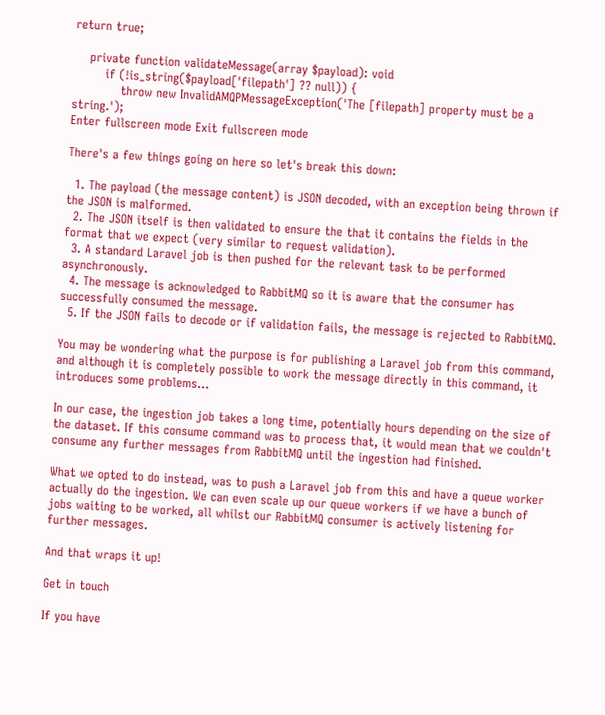return true;

    private function validateMessage(array $payload): void
        if (!is_string($payload['filepath'] ?? null)) {
            throw new InvalidAMQPMessageException('The [filepath] property must be a string.');
Enter fullscreen mode Exit fullscreen mode

There's a few things going on here so let's break this down:

  1. The payload (the message content) is JSON decoded, with an exception being thrown if the JSON is malformed.
  2. The JSON itself is then validated to ensure the that it contains the fields in the format that we expect (very similar to request validation).
  3. A standard Laravel job is then pushed for the relevant task to be performed asynchronously.
  4. The message is acknowledged to RabbitMQ so it is aware that the consumer has successfully consumed the message.
  5. If the JSON fails to decode or if validation fails, the message is rejected to RabbitMQ.

You may be wondering what the purpose is for publishing a Laravel job from this command, and although it is completely possible to work the message directly in this command, it introduces some problems...

In our case, the ingestion job takes a long time, potentially hours depending on the size of the dataset. If this consume command was to process that, it would mean that we couldn't consume any further messages from RabbitMQ until the ingestion had finished.

What we opted to do instead, was to push a Laravel job from this and have a queue worker actually do the ingestion. We can even scale up our queue workers if we have a bunch of jobs waiting to be worked, all whilst our RabbitMQ consumer is actively listening for further messages.

And that wraps it up!

Get in touch

If you have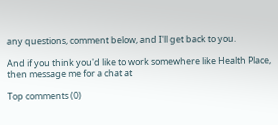any questions, comment below, and I'll get back to you.

And if you think you'd like to work somewhere like Health Place, then message me for a chat at

Top comments (0)